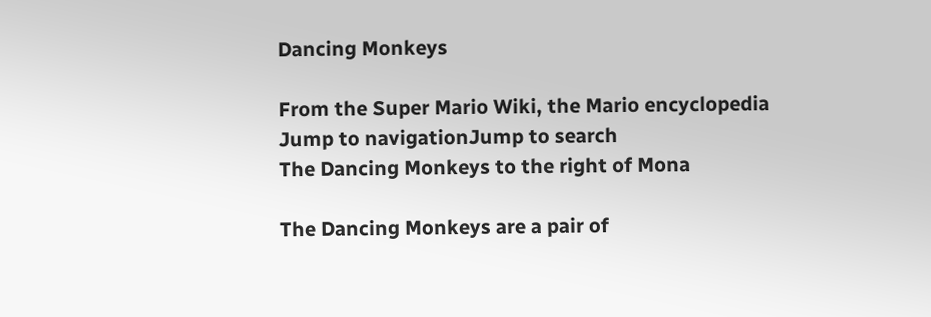Dancing Monkeys

From the Super Mario Wiki, the Mario encyclopedia
Jump to navigationJump to search
The Dancing Monkeys to the right of Mona

The Dancing Monkeys are a pair of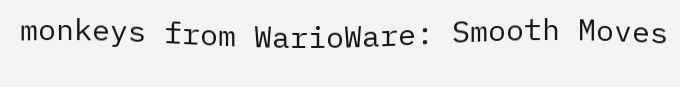monkeys from WarioWare: Smooth Moves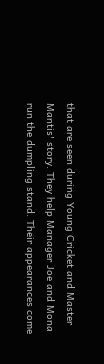that are seen during Young Cricket and Master Mantis' story. They help Manager Joe and Mona run the dumpling stand. Their appearances come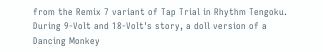from the Remix 7 variant of Tap Trial in Rhythm Tengoku. During 9-Volt and 18-Volt's story, a doll version of a Dancing Monkey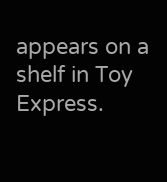appears on a shelf in Toy Express.